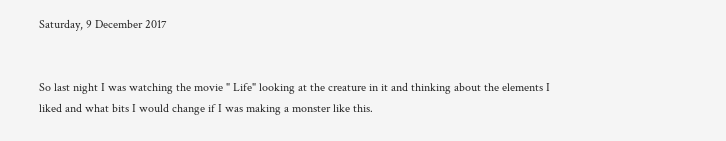Saturday, 9 December 2017


So last night I was watching the movie " Life" looking at the creature in it and thinking about the elements I liked and what bits I would change if I was making a monster like this.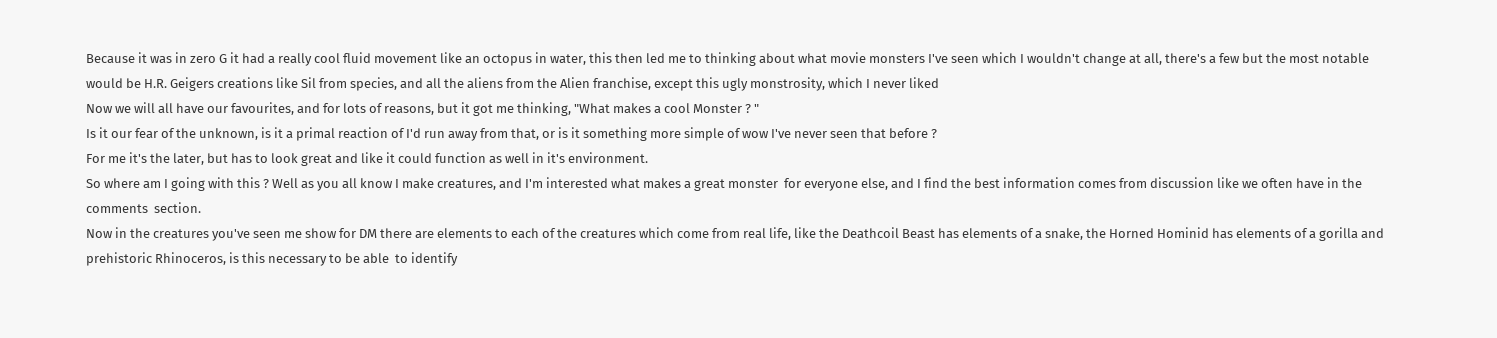Because it was in zero G it had a really cool fluid movement like an octopus in water, this then led me to thinking about what movie monsters I've seen which I wouldn't change at all, there's a few but the most notable would be H.R. Geigers creations like Sil from species, and all the aliens from the Alien franchise, except this ugly monstrosity, which I never liked
Now we will all have our favourites, and for lots of reasons, but it got me thinking, "What makes a cool Monster ? "
Is it our fear of the unknown, is it a primal reaction of I'd run away from that, or is it something more simple of wow I've never seen that before ?
For me it's the later, but has to look great and like it could function as well in it's environment.
So where am I going with this ? Well as you all know I make creatures, and I'm interested what makes a great monster  for everyone else, and I find the best information comes from discussion like we often have in the comments  section.
Now in the creatures you've seen me show for DM there are elements to each of the creatures which come from real life, like the Deathcoil Beast has elements of a snake, the Horned Hominid has elements of a gorilla and prehistoric Rhinoceros, is this necessary to be able  to identify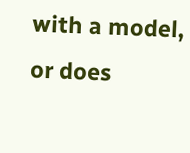with a model, or does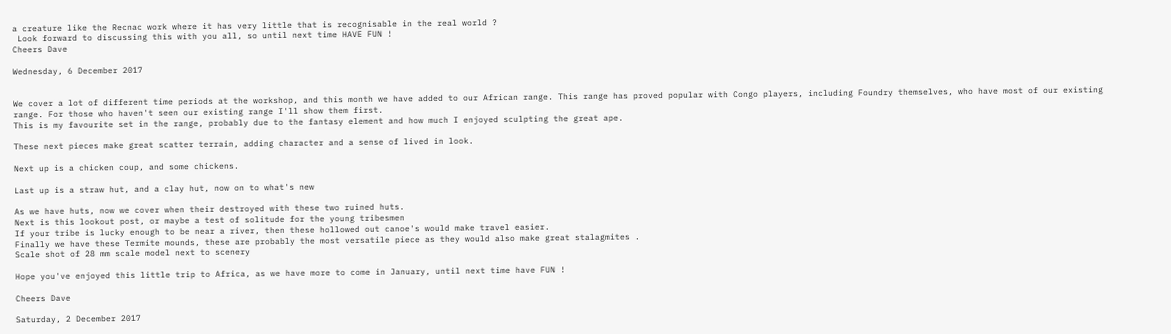a creature like the Recnac work where it has very little that is recognisable in the real world ?
 Look forward to discussing this with you all, so until next time HAVE FUN !
Cheers Dave

Wednesday, 6 December 2017


We cover a lot of different time periods at the workshop, and this month we have added to our African range. This range has proved popular with Congo players, including Foundry themselves, who have most of our existing range. For those who haven't seen our existing range I'll show them first.
This is my favourite set in the range, probably due to the fantasy element and how much I enjoyed sculpting the great ape.

These next pieces make great scatter terrain, adding character and a sense of lived in look.

Next up is a chicken coup, and some chickens.

Last up is a straw hut, and a clay hut, now on to what's new

As we have huts, now we cover when their destroyed with these two ruined huts.
Next is this lookout post, or maybe a test of solitude for the young tribesmen
If your tribe is lucky enough to be near a river, then these hollowed out canoe's would make travel easier.
Finally we have these Termite mounds, these are probably the most versatile piece as they would also make great stalagmites .
Scale shot of 28 mm scale model next to scenery

Hope you've enjoyed this little trip to Africa, as we have more to come in January, until next time have FUN !

Cheers Dave

Saturday, 2 December 2017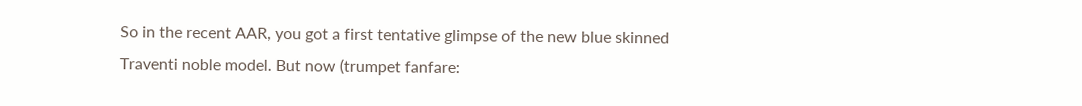So in the recent AAR, you got a first tentative glimpse of the new blue skinned Traventi noble model. But now (trumpet fanfare: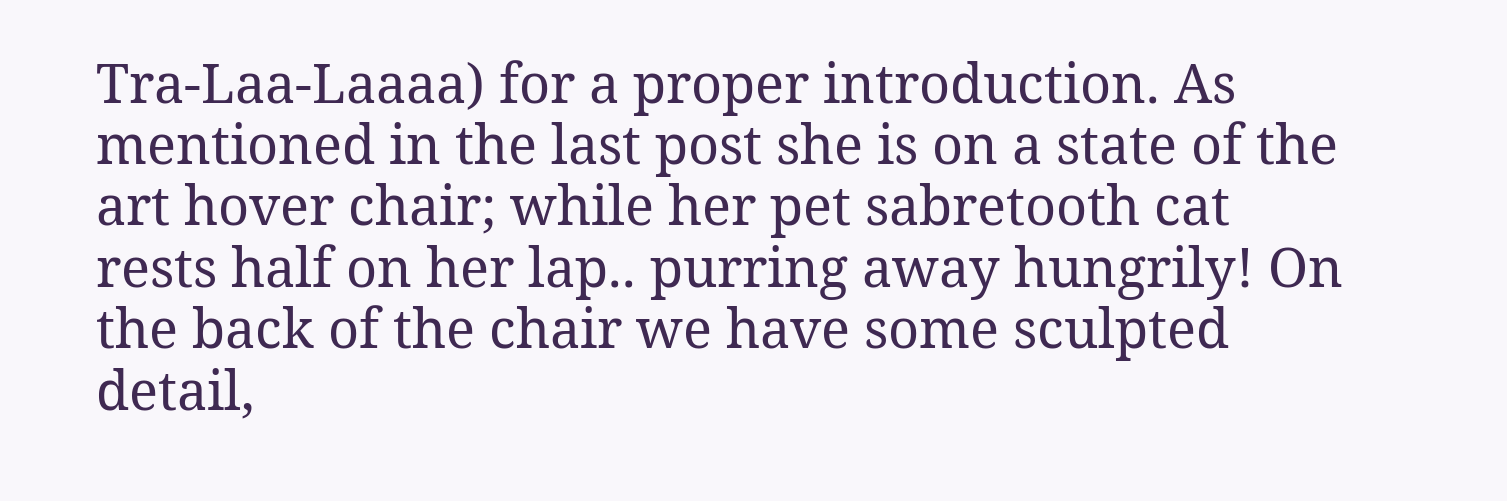Tra-Laa-Laaaa) for a proper introduction. As mentioned in the last post she is on a state of the art hover chair; while her pet sabretooth cat rests half on her lap.. purring away hungrily! On the back of the chair we have some sculpted detail,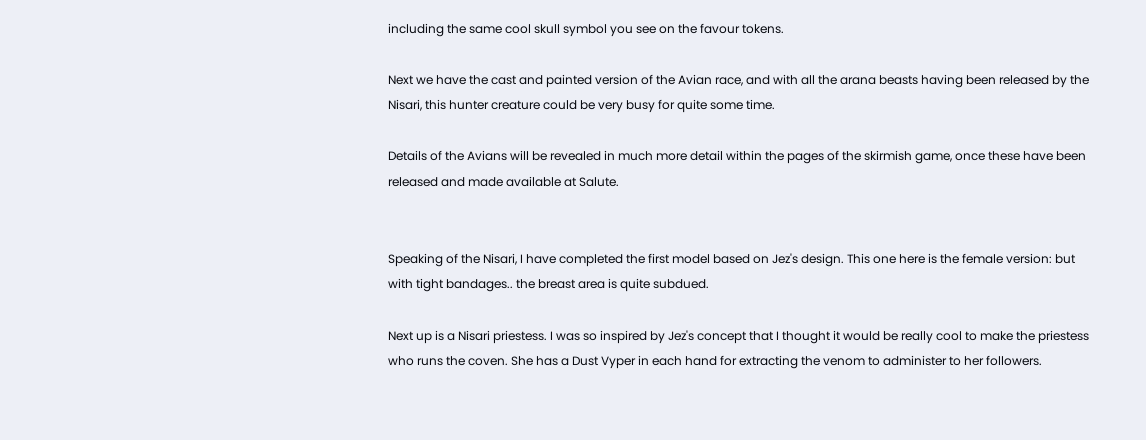including the same cool skull symbol you see on the favour tokens.

Next we have the cast and painted version of the Avian race, and with all the arana beasts having been released by the Nisari, this hunter creature could be very busy for quite some time.

Details of the Avians will be revealed in much more detail within the pages of the skirmish game, once these have been released and made available at Salute.


Speaking of the Nisari, I have completed the first model based on Jez's design. This one here is the female version: but with tight bandages.. the breast area is quite subdued.

Next up is a Nisari priestess. I was so inspired by Jez's concept that I thought it would be really cool to make the priestess who runs the coven. She has a Dust Vyper in each hand for extracting the venom to administer to her followers.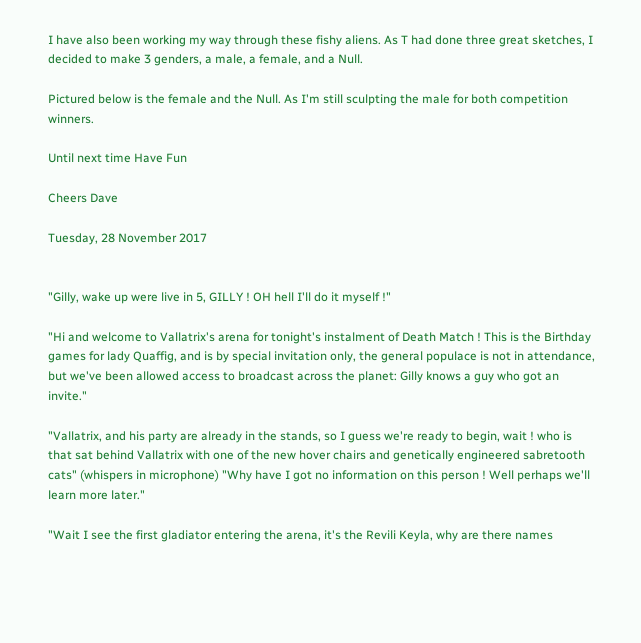I have also been working my way through these fishy aliens. As T had done three great sketches, I decided to make 3 genders, a male, a female, and a Null.

Pictured below is the female and the Null. As I'm still sculpting the male for both competition winners.

Until next time Have Fun

Cheers Dave

Tuesday, 28 November 2017


"Gilly, wake up were live in 5, GILLY ! OH hell I'll do it myself !"

"Hi and welcome to Vallatrix's arena for tonight's instalment of Death Match ! This is the Birthday games for lady Quaffig, and is by special invitation only, the general populace is not in attendance, but we've been allowed access to broadcast across the planet: Gilly knows a guy who got an invite."

"Vallatrix, and his party are already in the stands, so I guess we're ready to begin, wait ! who is that sat behind Vallatrix with one of the new hover chairs and genetically engineered sabretooth cats" (whispers in microphone) "Why have I got no information on this person ! Well perhaps we'll learn more later."

"Wait I see the first gladiator entering the arena, it's the Revili Keyla, why are there names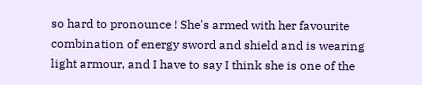so hard to pronounce ! She's armed with her favourite combination of energy sword and shield and is wearing light armour, and I have to say I think she is one of the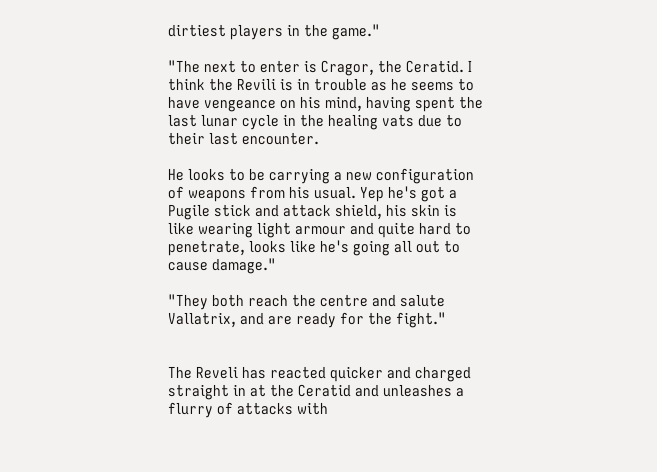dirtiest players in the game."

"The next to enter is Cragor, the Ceratid. I think the Revili is in trouble as he seems to have vengeance on his mind, having spent the last lunar cycle in the healing vats due to their last encounter.

He looks to be carrying a new configuration of weapons from his usual. Yep he's got a Pugile stick and attack shield, his skin is like wearing light armour and quite hard to penetrate, looks like he's going all out to cause damage."

"They both reach the centre and salute Vallatrix, and are ready for the fight."


The Reveli has reacted quicker and charged straight in at the Ceratid and unleashes a flurry of attacks with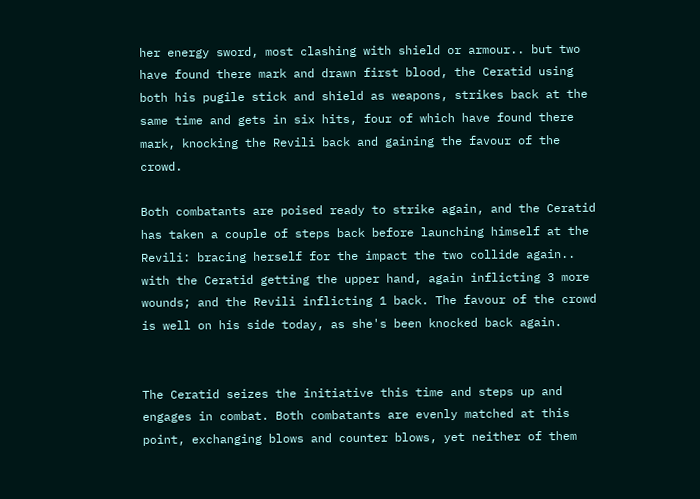her energy sword, most clashing with shield or armour.. but two have found there mark and drawn first blood, the Ceratid using both his pugile stick and shield as weapons, strikes back at the same time and gets in six hits, four of which have found there mark, knocking the Revili back and gaining the favour of the crowd.

Both combatants are poised ready to strike again, and the Ceratid has taken a couple of steps back before launching himself at the Revili: bracing herself for the impact the two collide again.. with the Ceratid getting the upper hand, again inflicting 3 more wounds; and the Revili inflicting 1 back. The favour of the crowd is well on his side today, as she's been knocked back again.


The Ceratid seizes the initiative this time and steps up and engages in combat. Both combatants are evenly matched at this point, exchanging blows and counter blows, yet neither of them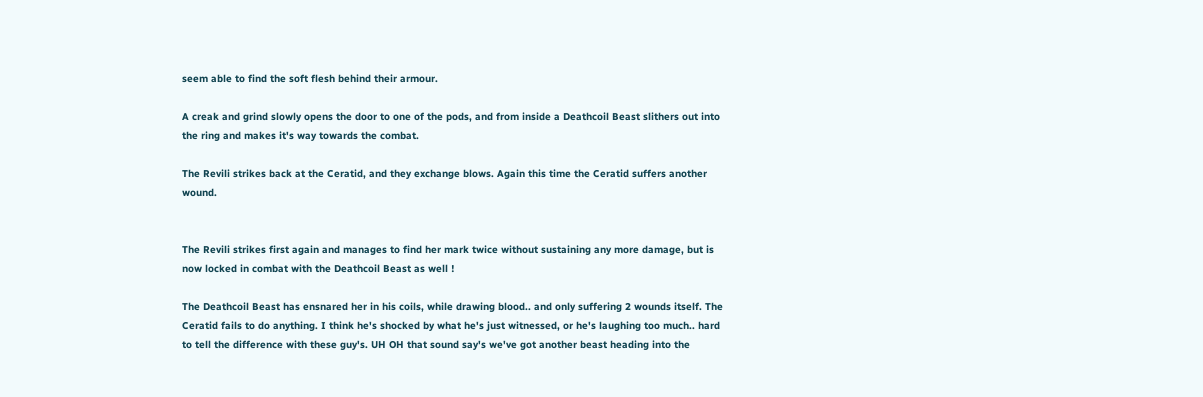seem able to find the soft flesh behind their armour.

A creak and grind slowly opens the door to one of the pods, and from inside a Deathcoil Beast slithers out into the ring and makes it's way towards the combat.

The Revili strikes back at the Ceratid, and they exchange blows. Again this time the Ceratid suffers another wound.


The Revili strikes first again and manages to find her mark twice without sustaining any more damage, but is now locked in combat with the Deathcoil Beast as well !

The Deathcoil Beast has ensnared her in his coils, while drawing blood.. and only suffering 2 wounds itself. The Ceratid fails to do anything. I think he's shocked by what he's just witnessed, or he's laughing too much.. hard to tell the difference with these guy's. UH OH that sound say's we've got another beast heading into the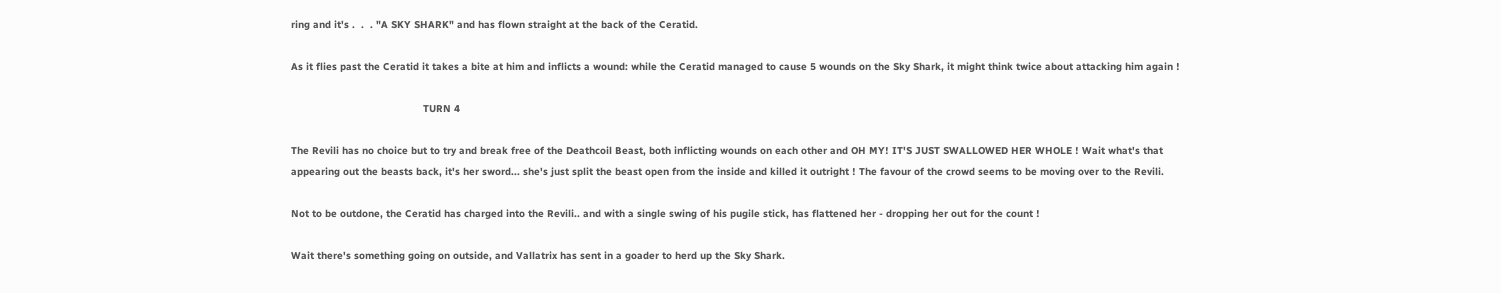ring and it's .  .  . "A SKY SHARK" and has flown straight at the back of the Ceratid.

As it flies past the Ceratid it takes a bite at him and inflicts a wound: while the Ceratid managed to cause 5 wounds on the Sky Shark, it might think twice about attacking him again !

                                            TURN 4

The Revili has no choice but to try and break free of the Deathcoil Beast, both inflicting wounds on each other and OH MY! IT'S JUST SWALLOWED HER WHOLE ! Wait what's that appearing out the beasts back, it's her sword... she's just split the beast open from the inside and killed it outright ! The favour of the crowd seems to be moving over to the Revili.

Not to be outdone, the Ceratid has charged into the Revili.. and with a single swing of his pugile stick, has flattened her - dropping her out for the count !

Wait there's something going on outside, and Vallatrix has sent in a goader to herd up the Sky Shark.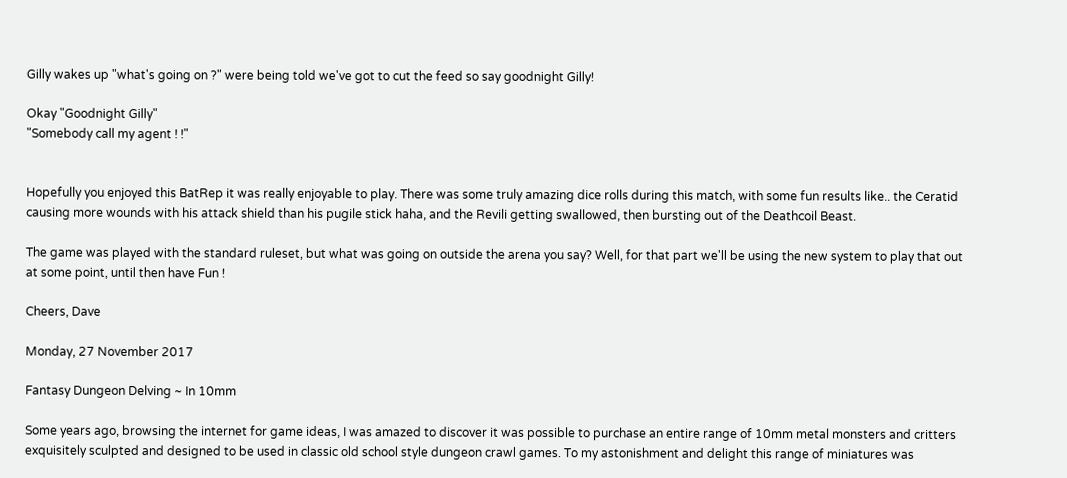Gilly wakes up "what's going on ?" were being told we've got to cut the feed so say goodnight Gilly!

Okay "Goodnight Gilly"
"Somebody call my agent ! !"


Hopefully you enjoyed this BatRep it was really enjoyable to play. There was some truly amazing dice rolls during this match, with some fun results like.. the Ceratid causing more wounds with his attack shield than his pugile stick haha, and the Revili getting swallowed, then bursting out of the Deathcoil Beast.

The game was played with the standard ruleset, but what was going on outside the arena you say? Well, for that part we'll be using the new system to play that out at some point, until then have Fun !

Cheers, Dave

Monday, 27 November 2017

Fantasy Dungeon Delving ~ In 10mm

Some years ago, browsing the internet for game ideas, I was amazed to discover it was possible to purchase an entire range of 10mm metal monsters and critters exquisitely sculpted and designed to be used in classic old school style dungeon crawl games. To my astonishment and delight this range of miniatures was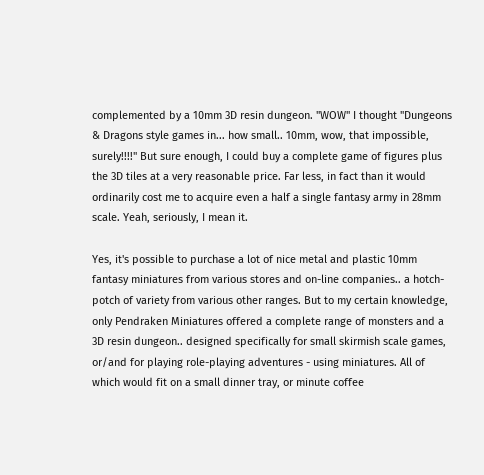complemented by a 10mm 3D resin dungeon. "WOW" I thought "Dungeons & Dragons style games in... how small.. 10mm, wow, that impossible, surely!!!!" But sure enough, I could buy a complete game of figures plus the 3D tiles at a very reasonable price. Far less, in fact than it would ordinarily cost me to acquire even a half a single fantasy army in 28mm scale. Yeah, seriously, I mean it.

Yes, it's possible to purchase a lot of nice metal and plastic 10mm fantasy miniatures from various stores and on-line companies.. a hotch-potch of variety from various other ranges. But to my certain knowledge, only Pendraken Miniatures offered a complete range of monsters and a 3D resin dungeon.. designed specifically for small skirmish scale games, or/and for playing role-playing adventures - using miniatures. All of which would fit on a small dinner tray, or minute coffee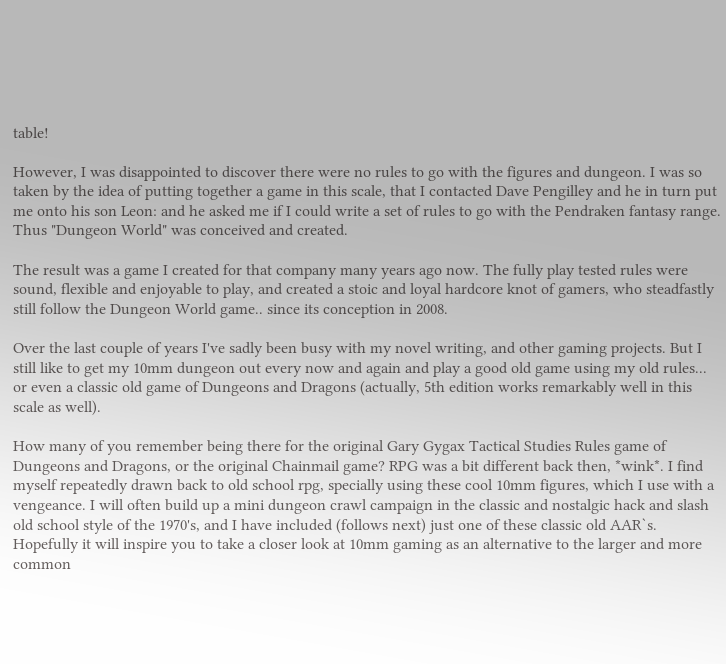table!

However, I was disappointed to discover there were no rules to go with the figures and dungeon. I was so taken by the idea of putting together a game in this scale, that I contacted Dave Pengilley and he in turn put me onto his son Leon: and he asked me if I could write a set of rules to go with the Pendraken fantasy range. Thus "Dungeon World" was conceived and created.

The result was a game I created for that company many years ago now. The fully play tested rules were sound, flexible and enjoyable to play, and created a stoic and loyal hardcore knot of gamers, who steadfastly still follow the Dungeon World game.. since its conception in 2008.

Over the last couple of years I've sadly been busy with my novel writing, and other gaming projects. But I still like to get my 10mm dungeon out every now and again and play a good old game using my old rules... or even a classic old game of Dungeons and Dragons (actually, 5th edition works remarkably well in this scale as well).

How many of you remember being there for the original Gary Gygax Tactical Studies Rules game of Dungeons and Dragons, or the original Chainmail game? RPG was a bit different back then, *wink*. I find myself repeatedly drawn back to old school rpg, specially using these cool 10mm figures, which I use with a vengeance. I will often build up a mini dungeon crawl campaign in the classic and nostalgic hack and slash old school style of the 1970's, and I have included (follows next) just one of these classic old AAR`s. Hopefully it will inspire you to take a closer look at 10mm gaming as an alternative to the larger and more common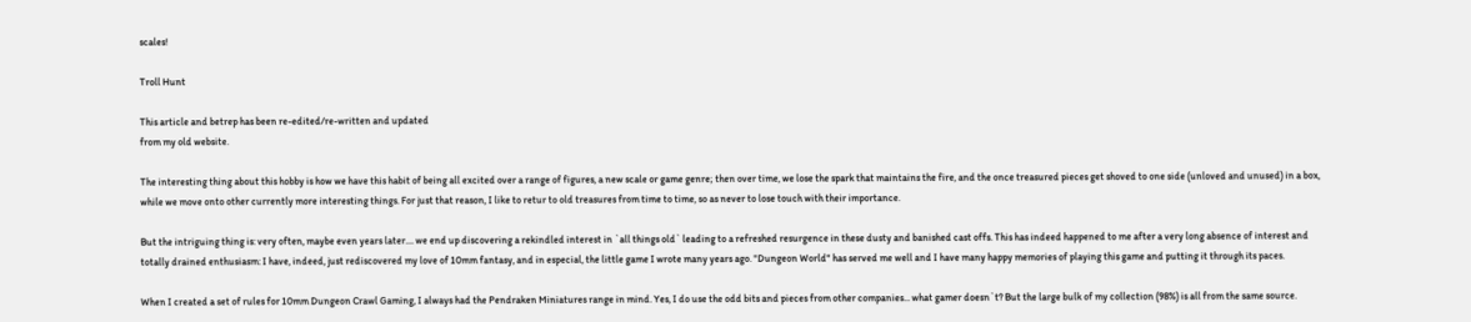scales!

Troll Hunt

This article and betrep has been re-edited/re-written and updated
from my old website.

The interesting thing about this hobby is how we have this habit of being all excited over a range of figures, a new scale or game genre; then over time, we lose the spark that maintains the fire, and the once treasured pieces get shoved to one side (unloved and unused) in a box, while we move onto other currently more interesting things. For just that reason, I like to retur to old treasures from time to time, so as never to lose touch with their importance.

But the intriguing thing is: very often, maybe even years later.... we end up discovering a rekindled interest in `all things old` leading to a refreshed resurgence in these dusty and banished cast offs. This has indeed happened to me after a very long absence of interest and totally drained enthusiasm: I have, indeed, just rediscovered my love of 10mm fantasy, and in especial, the little game I wrote many years ago. "Dungeon World" has served me well and I have many happy memories of playing this game and putting it through its paces.

When I created a set of rules for 10mm Dungeon Crawl Gaming, I always had the Pendraken Miniatures range in mind. Yes, I do use the odd bits and pieces from other companies... what gamer doesn`t? But the large bulk of my collection (98%) is all from the same source.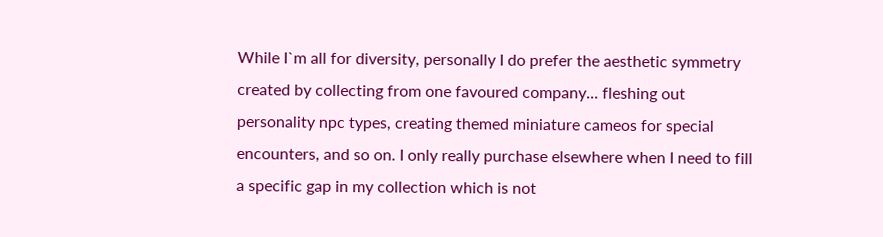While I`m all for diversity, personally I do prefer the aesthetic symmetry created by collecting from one favoured company... fleshing out personality npc types, creating themed miniature cameos for special encounters, and so on. I only really purchase elsewhere when I need to fill a specific gap in my collection which is not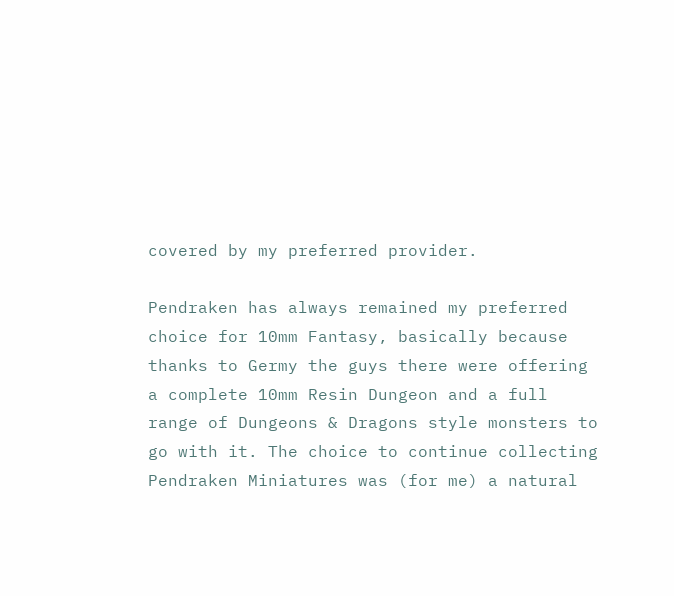covered by my preferred provider.

Pendraken has always remained my preferred choice for 10mm Fantasy, basically because thanks to Germy the guys there were offering a complete 10mm Resin Dungeon and a full range of Dungeons & Dragons style monsters to go with it. The choice to continue collecting Pendraken Miniatures was (for me) a natural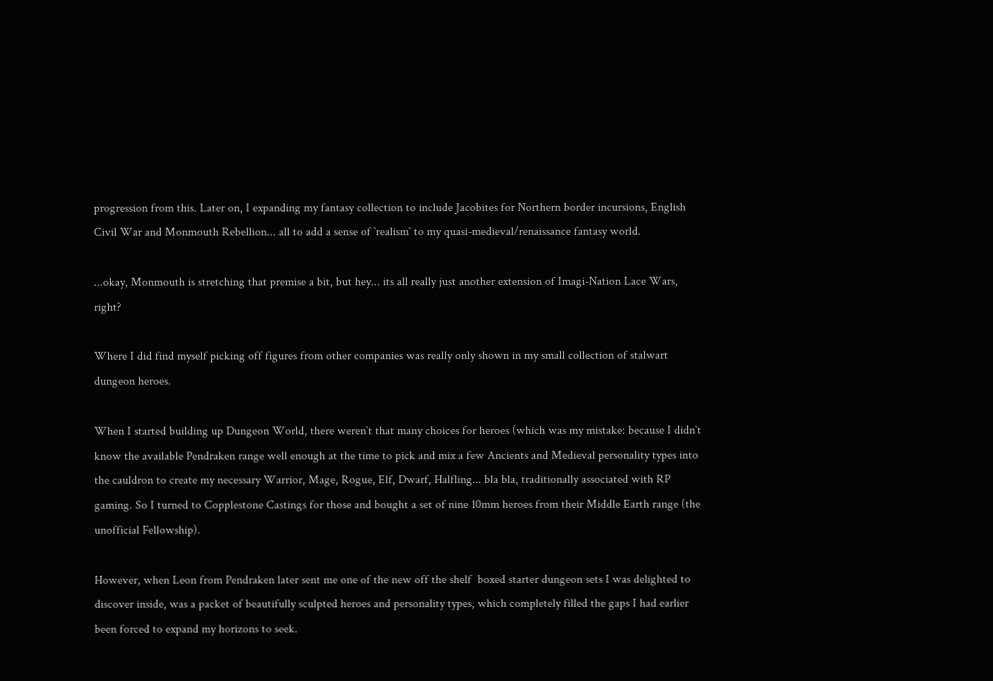progression from this. Later on, I expanding my fantasy collection to include Jacobites for Northern border incursions, English Civil War and Monmouth Rebellion... all to add a sense of `realism` to my quasi-medieval/renaissance fantasy world.

...okay, Monmouth is stretching that premise a bit, but hey... its all really just another extension of Imagi-Nation Lace Wars, right?

Where I did find myself picking off figures from other companies was really only shown in my small collection of stalwart dungeon heroes.

When I started building up Dungeon World, there weren`t that many choices for heroes (which was my mistake: because I didn`t know the available Pendraken range well enough at the time to pick and mix a few Ancients and Medieval personality types into the cauldron to create my necessary Warrior, Mage, Rogue, Elf, Dwarf, Halfling... bla bla, traditionally associated with RP gaming. So I turned to Copplestone Castings for those and bought a set of nine 10mm heroes from their Middle Earth range (the unofficial Fellowship).

However, when Leon from Pendraken later sent me one of the new off the shelf  boxed starter dungeon sets I was delighted to discover inside, was a packet of beautifully sculpted heroes and personality types, which completely filled the gaps I had earlier been forced to expand my horizons to seek.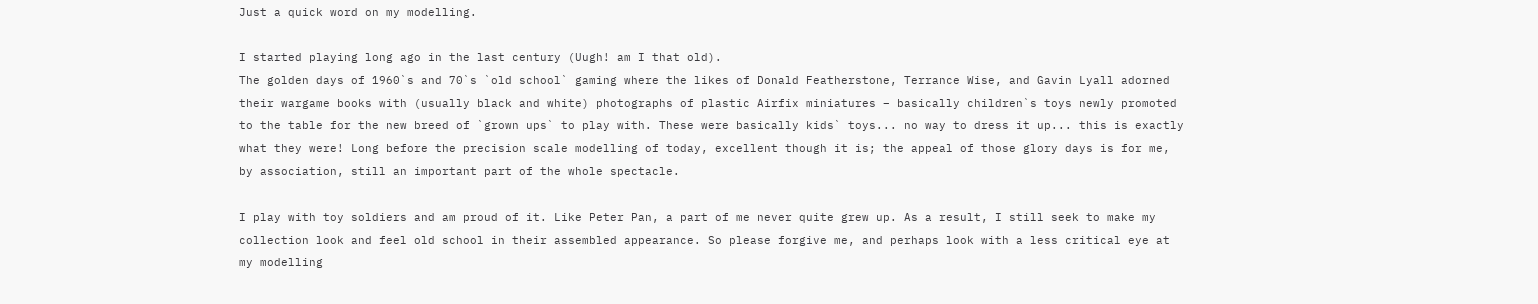Just a quick word on my modelling.

I started playing long ago in the last century (Uugh! am I that old).
The golden days of 1960`s and 70`s `old school` gaming where the likes of Donald Featherstone, Terrance Wise, and Gavin Lyall adorned their wargame books with (usually black and white) photographs of plastic Airfix miniatures – basically children`s toys newly promoted to the table for the new breed of `grown ups` to play with. These were basically kids` toys... no way to dress it up... this is exactly what they were! Long before the precision scale modelling of today, excellent though it is; the appeal of those glory days is for me, by association, still an important part of the whole spectacle.

I play with toy soldiers and am proud of it. Like Peter Pan, a part of me never quite grew up. As a result, I still seek to make my collection look and feel old school in their assembled appearance. So please forgive me, and perhaps look with a less critical eye at my modelling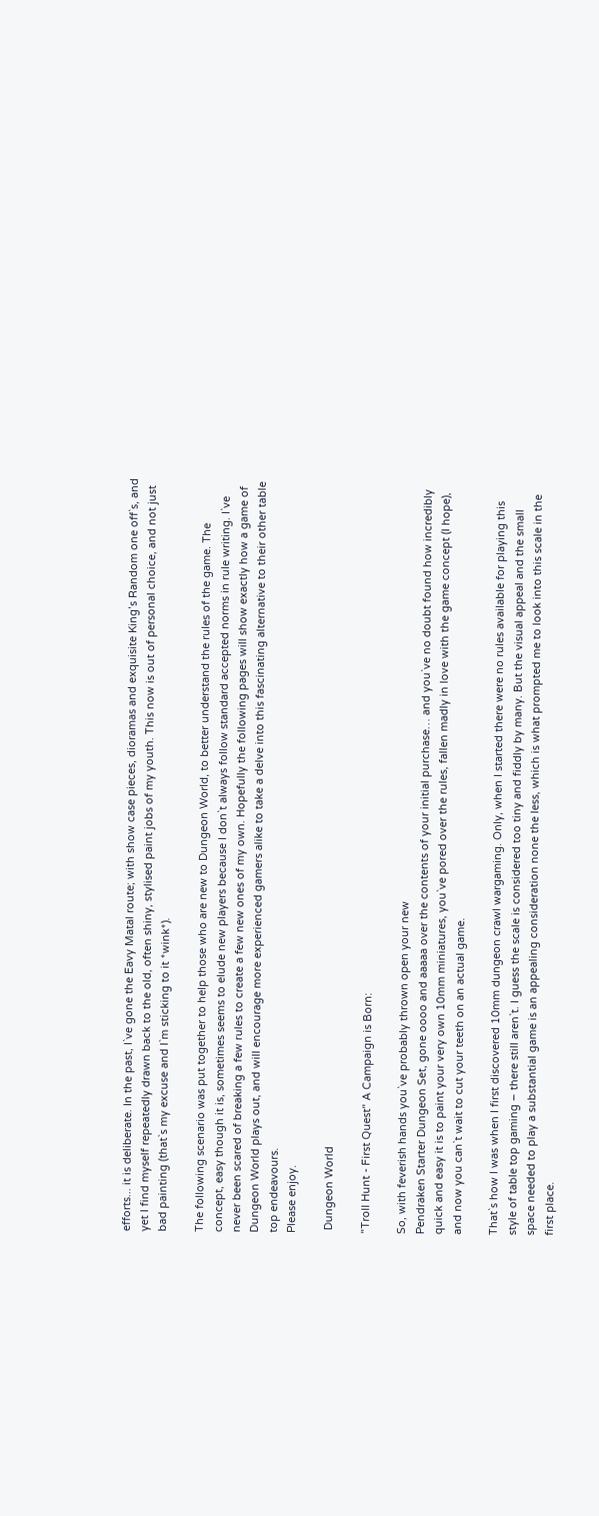efforts... it is deliberate. In the past, I`ve gone the Eavy Matal route; with show case pieces, dioramas and exquisite King’s Random one off`s, and yet I find myself repeatedly drawn back to the old, often shiny, stylised paint jobs of my youth. This now is out of personal choice, and not just bad painting (that`s my excuse and I`m sticking to it *wink*).

The following scenario was put together to help those who are new to Dungeon World, to better understand the rules of the game. The concept, easy though it is, sometimes seems to elude new players because I don`t always follow standard accepted norms in rule writing. I`ve never been scared of breaking a few rules to create a few new ones of my own. Hopefully the following pages will show exactly how a game of Dungeon World plays out, and will encourage more experienced gamers alike to take a delve into this fascinating alternative to their other table top endeavours.
Please enjoy.

 Dungeon World

"Troll Hunt - First Quest" A Campaign is Born:

So, with feverish hands you`ve probably thrown open your new
Pendraken Starter Dungeon Set, gone oooo and aaaaa over the contents of your initial purchase… and you`ve no doubt found how incredibly quick and easy it is to paint your very own 10mm miniatures, you`ve pored over the rules, fallen madly in love with the game concept (I hope), and now you can`t wait to cut your teeth on an actual game.

That`s how I was when I first discovered 10mm dungeon crawl wargaming. Only, when I started there were no rules available for playing this style of table top gaming – there still aren`t. I guess the scale is considered too tiny and fiddly by many. But the visual appeal and the small space needed to play a substantial game is an appealing consideration none the less, which is what prompted me to look into this scale in the first place.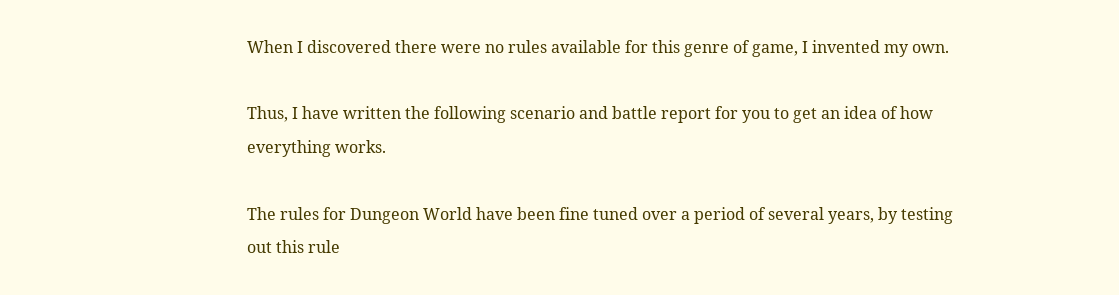When I discovered there were no rules available for this genre of game, I invented my own.

Thus, I have written the following scenario and battle report for you to get an idea of how everything works.

The rules for Dungeon World have been fine tuned over a period of several years, by testing out this rule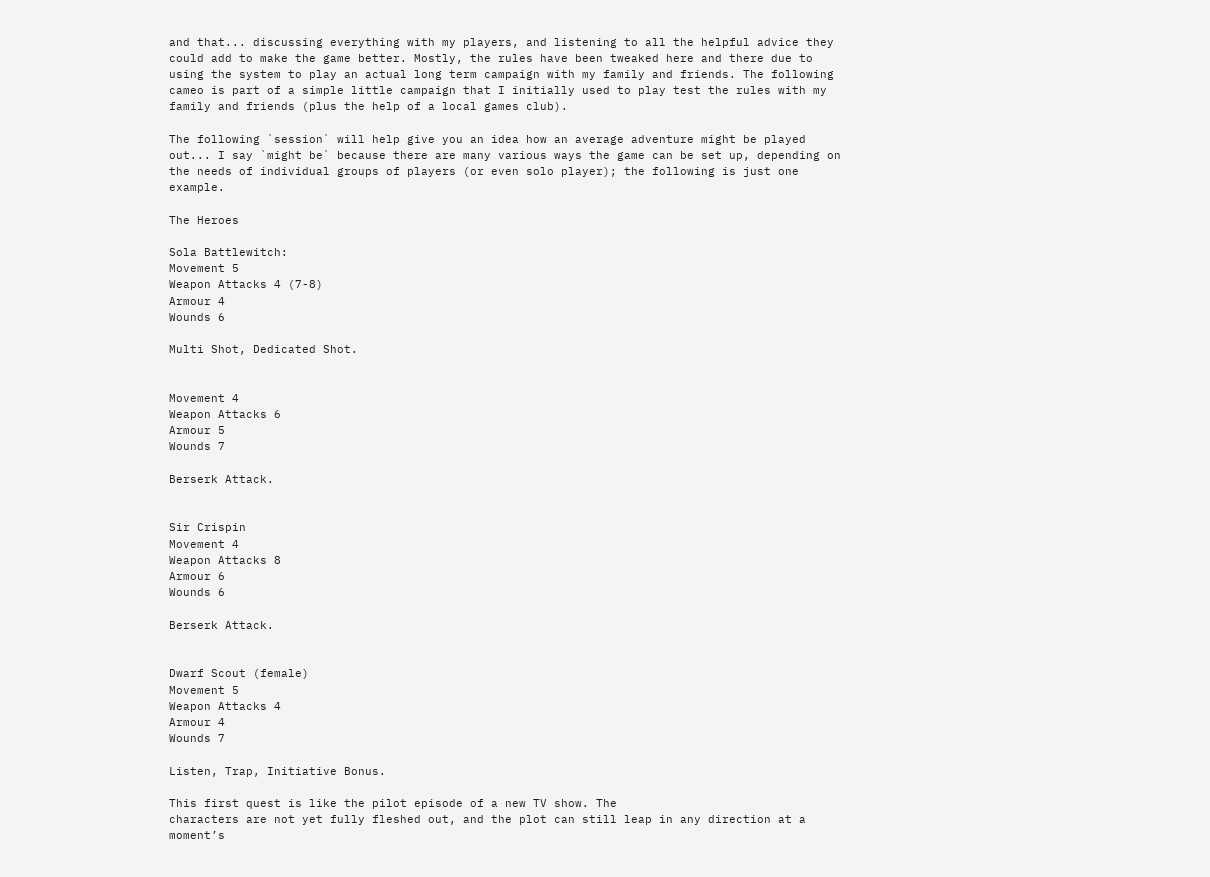and that... discussing everything with my players, and listening to all the helpful advice they could add to make the game better. Mostly, the rules have been tweaked here and there due to using the system to play an actual long term campaign with my family and friends. The following cameo is part of a simple little campaign that I initially used to play test the rules with my family and friends (plus the help of a local games club).

The following `session` will help give you an idea how an average adventure might be played out... I say `might be` because there are many various ways the game can be set up, depending on the needs of individual groups of players (or even solo player); the following is just one example.

The Heroes

Sola Battlewitch:
Movement 5
Weapon Attacks 4 (7-8)
Armour 4
Wounds 6

Multi Shot, Dedicated Shot.


Movement 4
Weapon Attacks 6
Armour 5
Wounds 7

Berserk Attack.


Sir Crispin
Movement 4
Weapon Attacks 8
Armour 6
Wounds 6

Berserk Attack.


Dwarf Scout (female)
Movement 5
Weapon Attacks 4
Armour 4
Wounds 7

Listen, Trap, Initiative Bonus.

This first quest is like the pilot episode of a new TV show. The
characters are not yet fully fleshed out, and the plot can still leap in any direction at a moment’s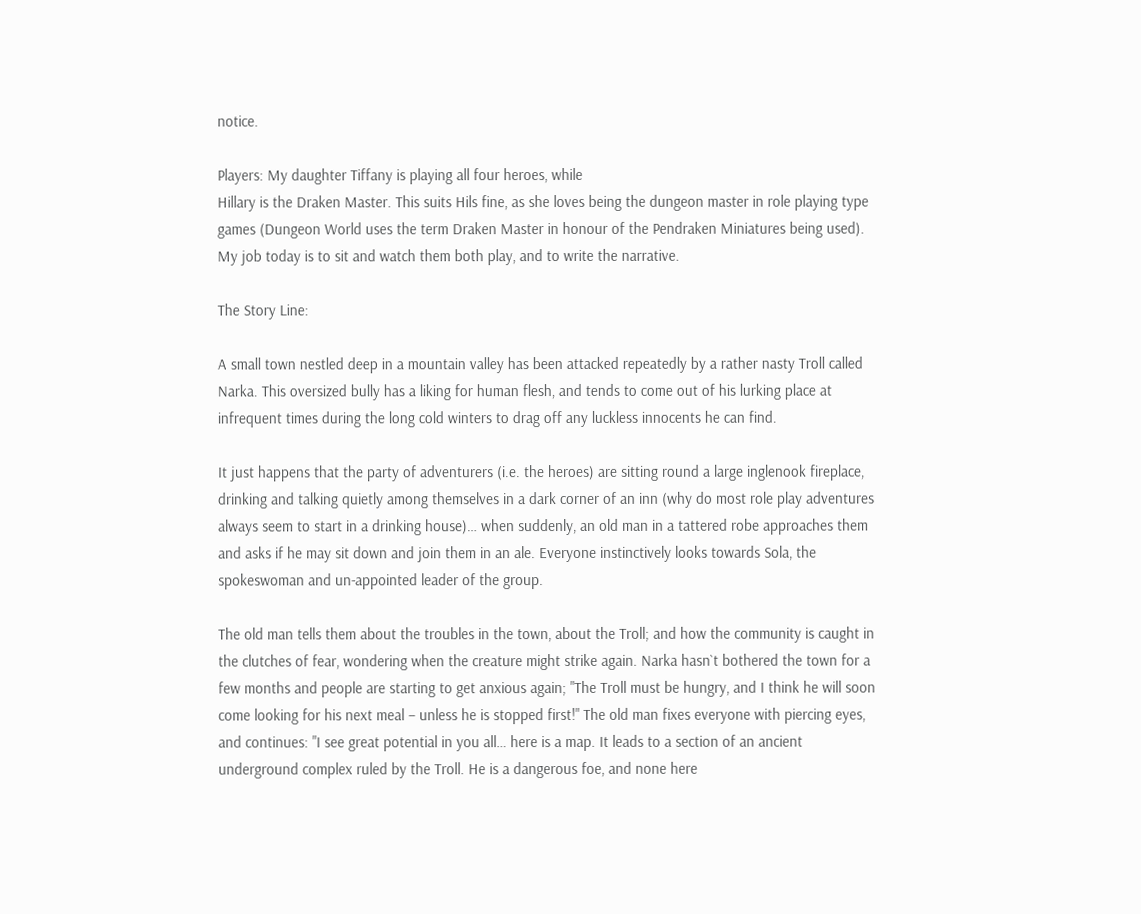notice.

Players: My daughter Tiffany is playing all four heroes, while
Hillary is the Draken Master. This suits Hils fine, as she loves being the dungeon master in role playing type games (Dungeon World uses the term Draken Master in honour of the Pendraken Miniatures being used). My job today is to sit and watch them both play, and to write the narrative.

The Story Line:

A small town nestled deep in a mountain valley has been attacked repeatedly by a rather nasty Troll called Narka. This oversized bully has a liking for human flesh, and tends to come out of his lurking place at infrequent times during the long cold winters to drag off any luckless innocents he can find.

It just happens that the party of adventurers (i.e. the heroes) are sitting round a large inglenook fireplace, drinking and talking quietly among themselves in a dark corner of an inn (why do most role play adventures always seem to start in a drinking house)… when suddenly, an old man in a tattered robe approaches them and asks if he may sit down and join them in an ale. Everyone instinctively looks towards Sola, the spokeswoman and un-appointed leader of the group.

The old man tells them about the troubles in the town, about the Troll; and how the community is caught in the clutches of fear, wondering when the creature might strike again. Narka hasn`t bothered the town for a few months and people are starting to get anxious again; "The Troll must be hungry, and I think he will soon come looking for his next meal – unless he is stopped first!" The old man fixes everyone with piercing eyes, and continues: "I see great potential in you all… here is a map. It leads to a section of an ancient underground complex ruled by the Troll. He is a dangerous foe, and none here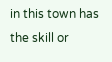in this town has the skill or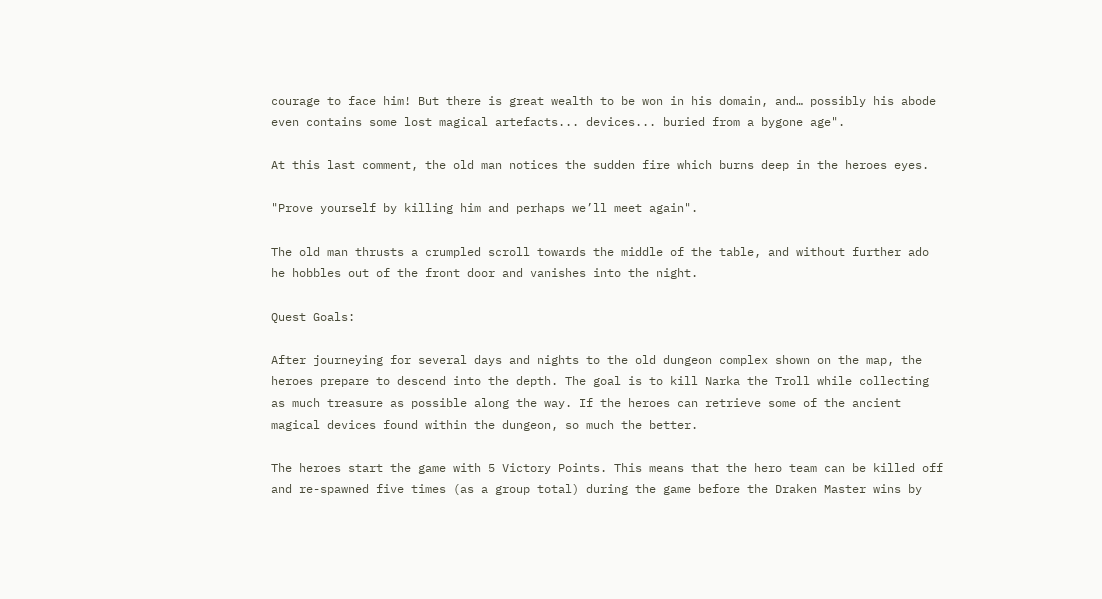courage to face him! But there is great wealth to be won in his domain, and… possibly his abode even contains some lost magical artefacts... devices... buried from a bygone age".

At this last comment, the old man notices the sudden fire which burns deep in the heroes eyes.

"Prove yourself by killing him and perhaps we’ll meet again".

The old man thrusts a crumpled scroll towards the middle of the table, and without further ado he hobbles out of the front door and vanishes into the night.

Quest Goals:

After journeying for several days and nights to the old dungeon complex shown on the map, the heroes prepare to descend into the depth. The goal is to kill Narka the Troll while collecting as much treasure as possible along the way. If the heroes can retrieve some of the ancient magical devices found within the dungeon, so much the better.

The heroes start the game with 5 Victory Points. This means that the hero team can be killed off and re-spawned five times (as a group total) during the game before the Draken Master wins by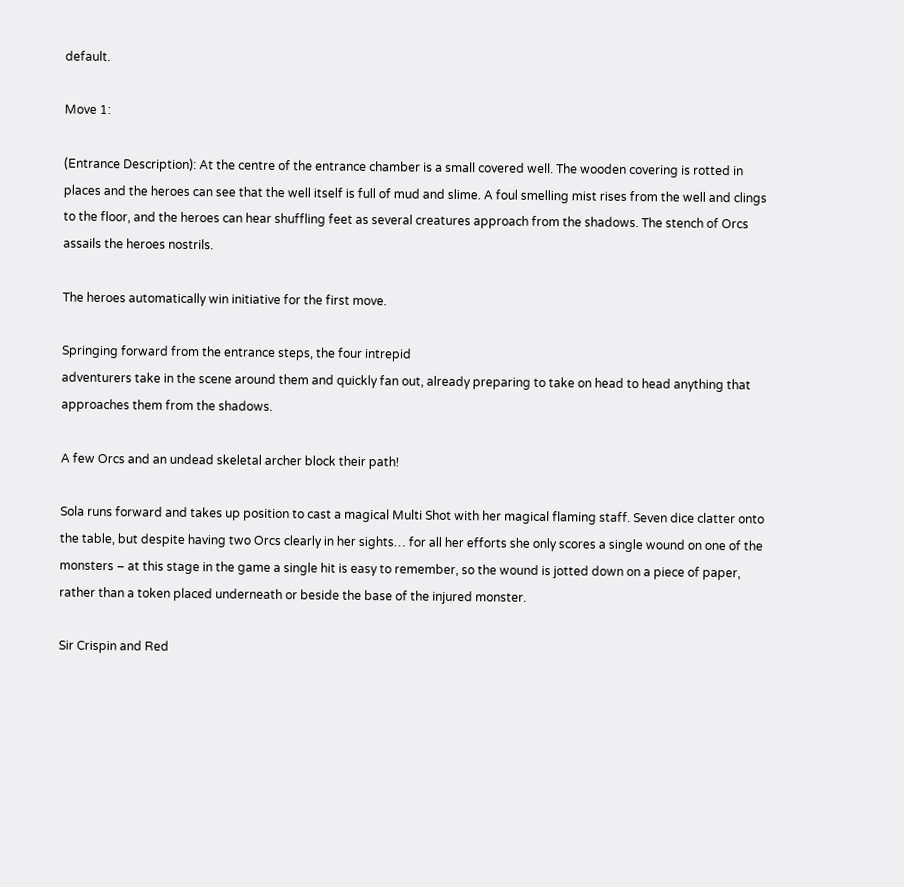default.

Move 1:

(Entrance Description): At the centre of the entrance chamber is a small covered well. The wooden covering is rotted in places and the heroes can see that the well itself is full of mud and slime. A foul smelling mist rises from the well and clings to the floor, and the heroes can hear shuffling feet as several creatures approach from the shadows. The stench of Orcs assails the heroes nostrils.

The heroes automatically win initiative for the first move.

Springing forward from the entrance steps, the four intrepid
adventurers take in the scene around them and quickly fan out, already preparing to take on head to head anything that approaches them from the shadows.

A few Orcs and an undead skeletal archer block their path!

Sola runs forward and takes up position to cast a magical Multi Shot with her magical flaming staff. Seven dice clatter onto the table, but despite having two Orcs clearly in her sights… for all her efforts she only scores a single wound on one of the monsters – at this stage in the game a single hit is easy to remember, so the wound is jotted down on a piece of paper, rather than a token placed underneath or beside the base of the injured monster.

Sir Crispin and Red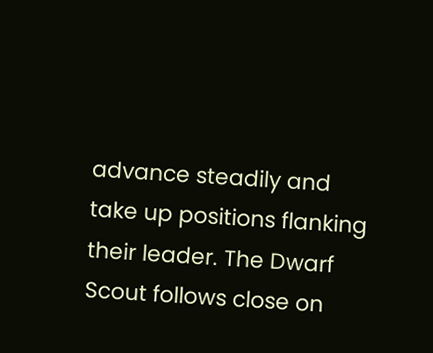advance steadily and take up positions flanking their leader. The Dwarf Scout follows close on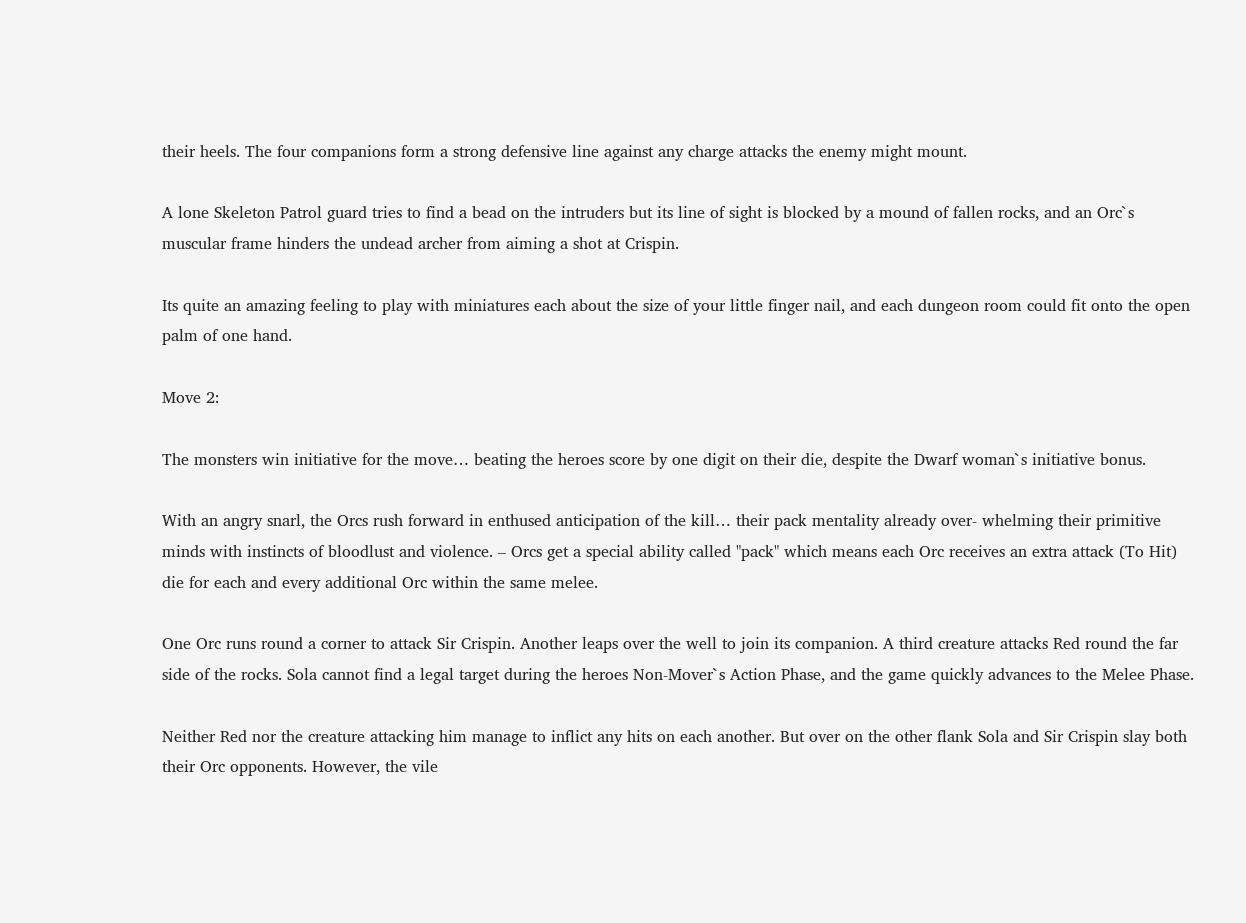their heels. The four companions form a strong defensive line against any charge attacks the enemy might mount.

A lone Skeleton Patrol guard tries to find a bead on the intruders but its line of sight is blocked by a mound of fallen rocks, and an Orc`s muscular frame hinders the undead archer from aiming a shot at Crispin.

Its quite an amazing feeling to play with miniatures each about the size of your little finger nail, and each dungeon room could fit onto the open palm of one hand.

Move 2:

The monsters win initiative for the move… beating the heroes score by one digit on their die, despite the Dwarf woman`s initiative bonus.

With an angry snarl, the Orcs rush forward in enthused anticipation of the kill… their pack mentality already over- whelming their primitive minds with instincts of bloodlust and violence. – Orcs get a special ability called "pack" which means each Orc receives an extra attack (To Hit) die for each and every additional Orc within the same melee.

One Orc runs round a corner to attack Sir Crispin. Another leaps over the well to join its companion. A third creature attacks Red round the far side of the rocks. Sola cannot find a legal target during the heroes Non-Mover`s Action Phase, and the game quickly advances to the Melee Phase.

Neither Red nor the creature attacking him manage to inflict any hits on each another. But over on the other flank Sola and Sir Crispin slay both their Orc opponents. However, the vile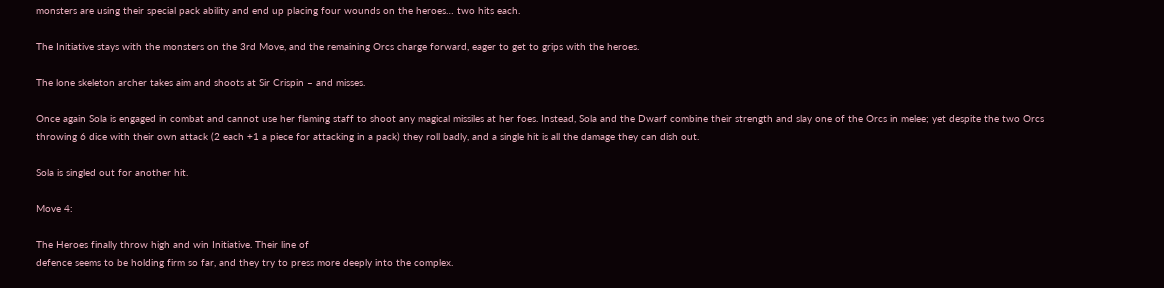monsters are using their special pack ability and end up placing four wounds on the heroes… two hits each.

The Initiative stays with the monsters on the 3rd Move, and the remaining Orcs charge forward, eager to get to grips with the heroes.

The lone skeleton archer takes aim and shoots at Sir Crispin – and misses.

Once again Sola is engaged in combat and cannot use her flaming staff to shoot any magical missiles at her foes. Instead, Sola and the Dwarf combine their strength and slay one of the Orcs in melee; yet despite the two Orcs throwing 6 dice with their own attack (2 each +1 a piece for attacking in a pack) they roll badly, and a single hit is all the damage they can dish out.

Sola is singled out for another hit.

Move 4:

The Heroes finally throw high and win Initiative. Their line of
defence seems to be holding firm so far, and they try to press more deeply into the complex.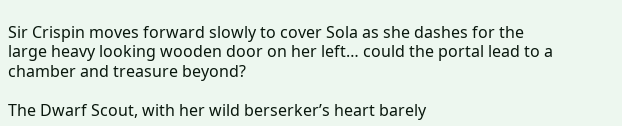Sir Crispin moves forward slowly to cover Sola as she dashes for the large heavy looking wooden door on her left… could the portal lead to a chamber and treasure beyond?

The Dwarf Scout, with her wild berserker’s heart barely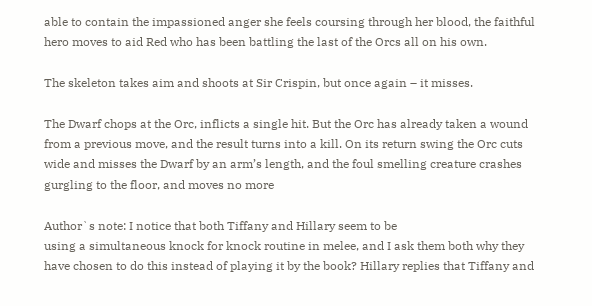able to contain the impassioned anger she feels coursing through her blood, the faithful hero moves to aid Red who has been battling the last of the Orcs all on his own.

The skeleton takes aim and shoots at Sir Crispin, but once again – it misses.

The Dwarf chops at the Orc, inflicts a single hit. But the Orc has already taken a wound from a previous move, and the result turns into a kill. On its return swing the Orc cuts wide and misses the Dwarf by an arm’s length, and the foul smelling creature crashes gurgling to the floor, and moves no more

Author`s note: I notice that both Tiffany and Hillary seem to be
using a simultaneous knock for knock routine in melee, and I ask them both why they have chosen to do this instead of playing it by the book? Hillary replies that Tiffany and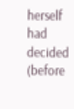herself had decided (before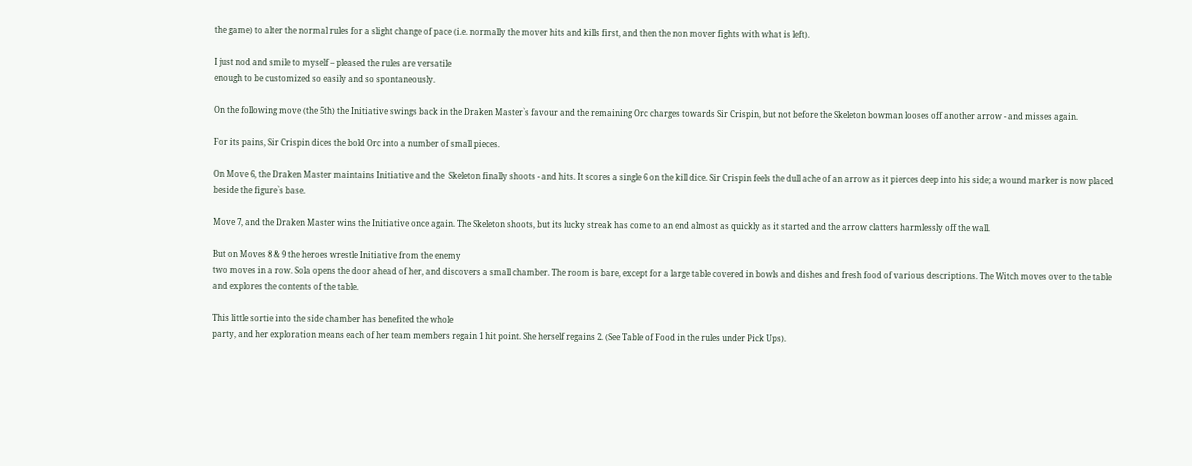the game) to alter the normal rules for a slight change of pace (i.e. normally the mover hits and kills first, and then the non mover fights with what is left).

I just nod and smile to myself – pleased the rules are versatile
enough to be customized so easily and so spontaneously.

On the following move (the 5th) the Initiative swings back in the Draken Master`s favour and the remaining Orc charges towards Sir Crispin, but not before the Skeleton bowman looses off another arrow - and misses again.

For its pains, Sir Crispin dices the bold Orc into a number of small pieces.

On Move 6, the Draken Master maintains Initiative and the  Skeleton finally shoots - and hits. It scores a single 6 on the kill dice. Sir Crispin feels the dull ache of an arrow as it pierces deep into his side; a wound marker is now placed beside the figure`s base.

Move 7, and the Draken Master wins the Initiative once again. The Skeleton shoots, but its lucky streak has come to an end almost as quickly as it started and the arrow clatters harmlessly off the wall.

But on Moves 8 & 9 the heroes wrestle Initiative from the enemy
two moves in a row. Sola opens the door ahead of her, and discovers a small chamber. The room is bare, except for a large table covered in bowls and dishes and fresh food of various descriptions. The Witch moves over to the table and explores the contents of the table.

This little sortie into the side chamber has benefited the whole
party, and her exploration means each of her team members regain 1 hit point. She herself regains 2. (See Table of Food in the rules under Pick Ups).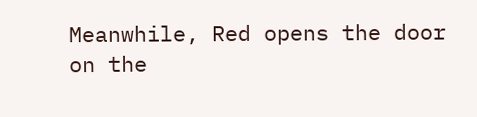Meanwhile, Red opens the door on the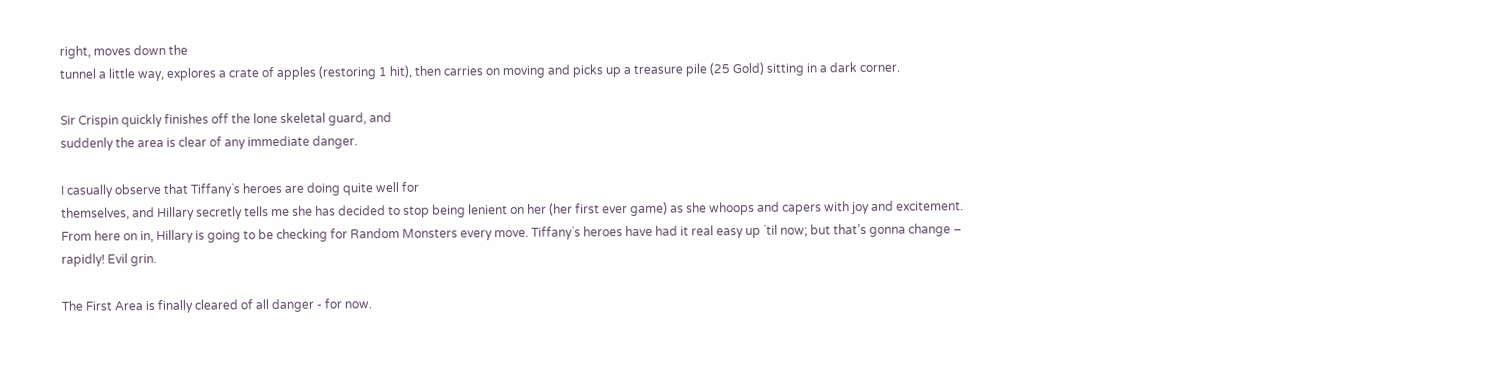right, moves down the
tunnel a little way, explores a crate of apples (restoring 1 hit), then carries on moving and picks up a treasure pile (25 Gold) sitting in a dark corner.

Sir Crispin quickly finishes off the lone skeletal guard, and
suddenly the area is clear of any immediate danger.

I casually observe that Tiffany`s heroes are doing quite well for
themselves, and Hillary secretly tells me she has decided to stop being lenient on her (her first ever game) as she whoops and capers with joy and excitement. From here on in, Hillary is going to be checking for Random Monsters every move. Tiffany`s heroes have had it real easy up `til now; but that’s gonna change – rapidly! Evil grin.

The First Area is finally cleared of all danger - for now.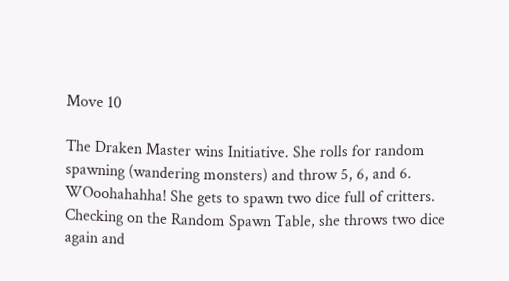Move 10

The Draken Master wins Initiative. She rolls for random spawning (wandering monsters) and throw 5, 6, and 6. WOoohahahha! She gets to spawn two dice full of critters. Checking on the Random Spawn Table, she throws two dice again and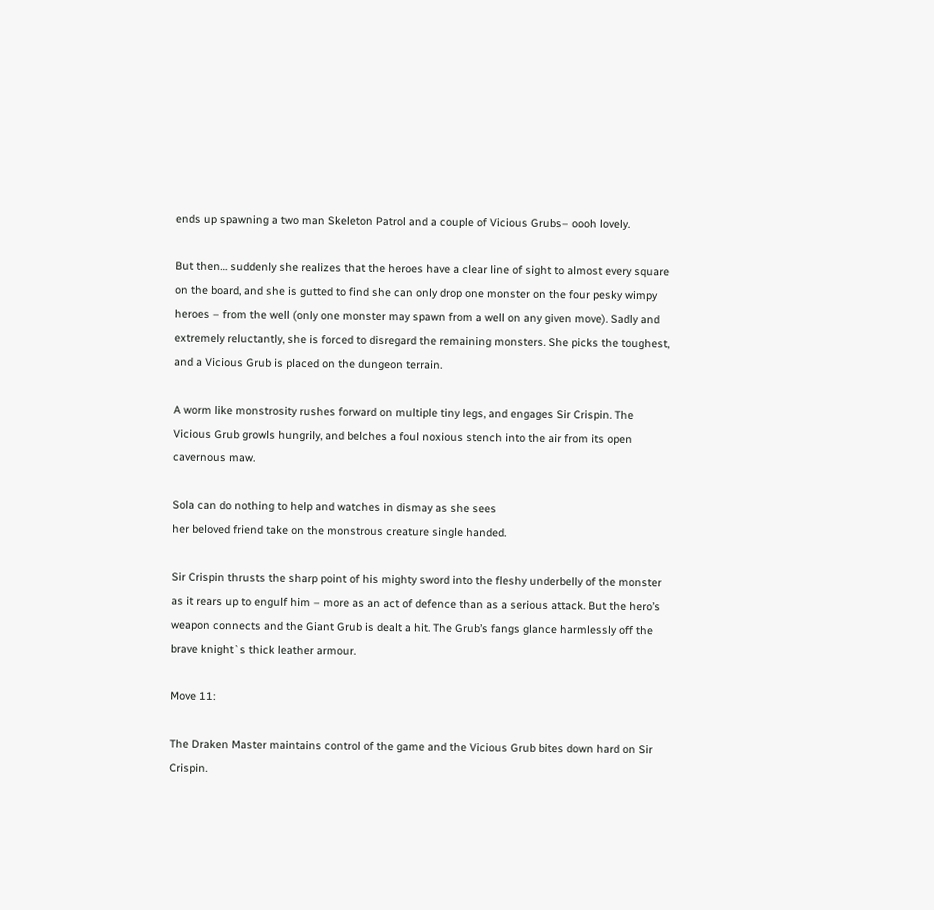ends up spawning a two man Skeleton Patrol and a couple of Vicious Grubs– oooh lovely.

But then… suddenly she realizes that the heroes have a clear line of sight to almost every square on the board, and she is gutted to find she can only drop one monster on the four pesky wimpy heroes – from the well (only one monster may spawn from a well on any given move). Sadly and extremely reluctantly, she is forced to disregard the remaining monsters. She picks the toughest, and a Vicious Grub is placed on the dungeon terrain.

A worm like monstrosity rushes forward on multiple tiny legs, and engages Sir Crispin. The Vicious Grub growls hungrily, and belches a foul noxious stench into the air from its open cavernous maw.

Sola can do nothing to help and watches in dismay as she sees
her beloved friend take on the monstrous creature single handed.

Sir Crispin thrusts the sharp point of his mighty sword into the fleshy underbelly of the monster as it rears up to engulf him – more as an act of defence than as a serious attack. But the hero’s weapon connects and the Giant Grub is dealt a hit. The Grub’s fangs glance harmlessly off the brave knight`s thick leather armour.

Move 11:

The Draken Master maintains control of the game and the Vicious Grub bites down hard on Sir Crispin.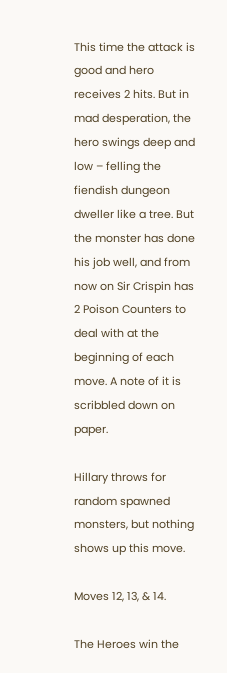This time the attack is good and hero receives 2 hits. But in mad desperation, the hero swings deep and low – felling the fiendish dungeon dweller like a tree. But the monster has done his job well, and from now on Sir Crispin has 2 Poison Counters to deal with at the beginning of each move. A note of it is scribbled down on paper.

Hillary throws for random spawned monsters, but nothing shows up this move.

Moves 12, 13, & 14.

The Heroes win the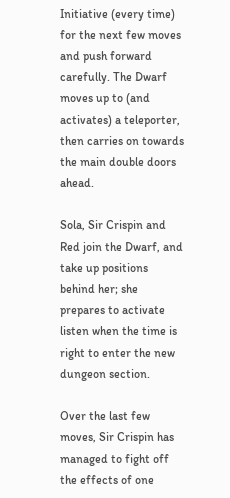Initiative (every time) for the next few moves and push forward carefully. The Dwarf moves up to (and activates) a teleporter, then carries on towards the main double doors ahead.

Sola, Sir Crispin and Red join the Dwarf, and take up positions behind her; she prepares to activate listen when the time is right to enter the new dungeon section.

Over the last few moves, Sir Crispin has managed to fight off the effects of one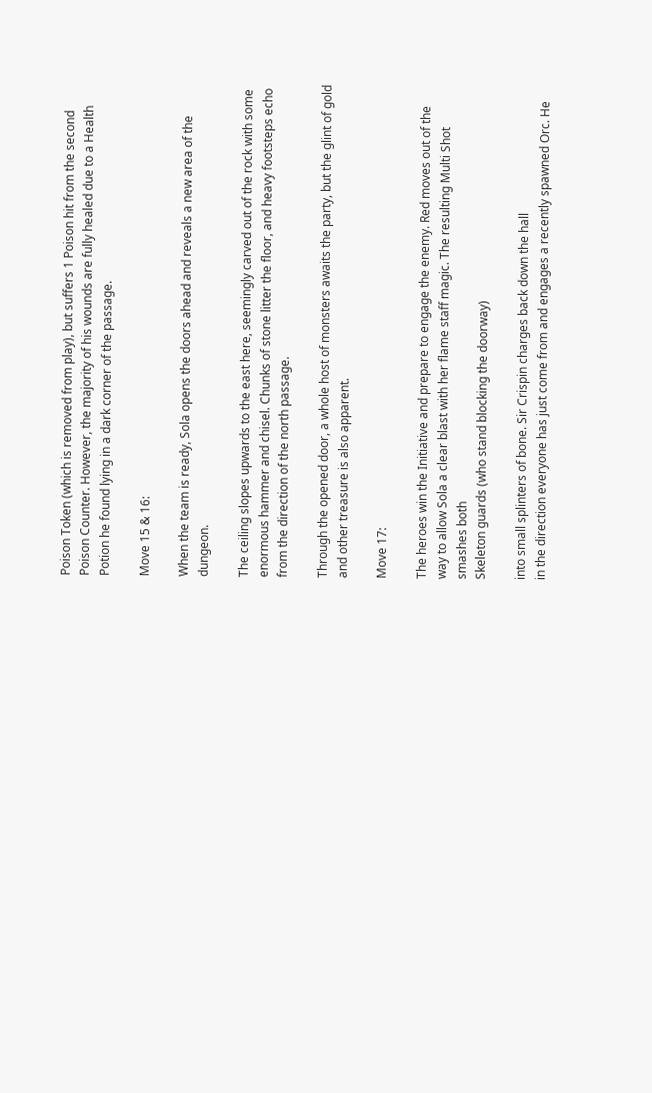Poison Token (which is removed from play), but suffers 1 Poison hit from the second Poison Counter. However, the majority of his wounds are fully healed due to a Health Potion he found lying in a dark corner of the passage.

Move 15 & 16:

When the team is ready, Sola opens the doors ahead and reveals a new area of the dungeon.

The ceiling slopes upwards to the east here, seemingly carved out of the rock with some enormous hammer and chisel. Chunks of stone litter the floor, and heavy footsteps echo from the direction of the north passage.

Through the opened door, a whole host of monsters awaits the party, but the glint of gold and other treasure is also apparent.

Move 17:

The heroes win the Initiative and prepare to engage the enemy. Red moves out of the way to allow Sola a clear blast with her flame staff magic. The resulting Multi Shot smashes both
Skeleton guards (who stand blocking the doorway)

into small splinters of bone. Sir Crispin charges back down the hall
in the direction everyone has just come from and engages a recently spawned Orc. He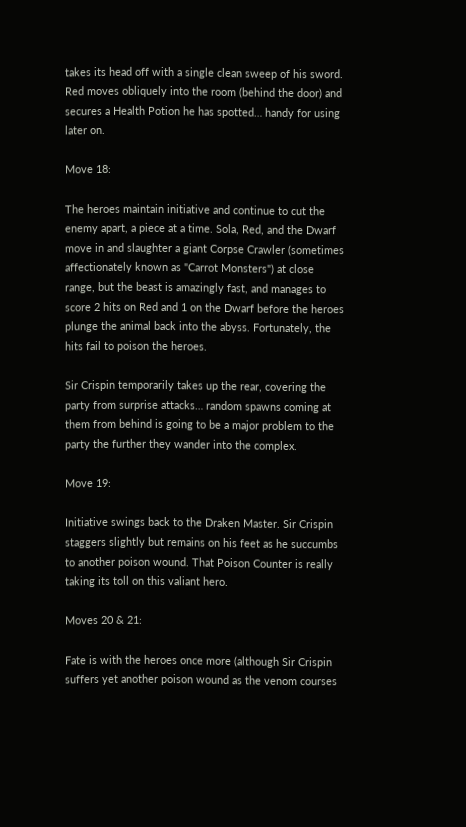takes its head off with a single clean sweep of his sword. Red moves obliquely into the room (behind the door) and secures a Health Potion he has spotted… handy for using later on.

Move 18:

The heroes maintain initiative and continue to cut the enemy apart, a piece at a time. Sola, Red, and the Dwarf move in and slaughter a giant Corpse Crawler (sometimes affectionately known as "Carrot Monsters") at close range, but the beast is amazingly fast, and manages to score 2 hits on Red and 1 on the Dwarf before the heroes plunge the animal back into the abyss. Fortunately, the hits fail to poison the heroes.

Sir Crispin temporarily takes up the rear, covering the party from surprise attacks… random spawns coming at them from behind is going to be a major problem to the party the further they wander into the complex.

Move 19:

Initiative swings back to the Draken Master. Sir Crispin staggers slightly but remains on his feet as he succumbs to another poison wound. That Poison Counter is really taking its toll on this valiant hero.

Moves 20 & 21:

Fate is with the heroes once more (although Sir Crispin suffers yet another poison wound as the venom courses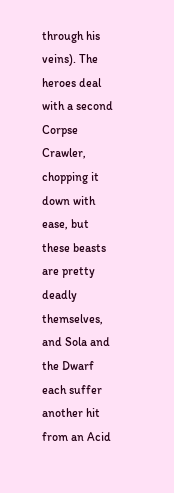through his veins). The heroes deal with a second Corpse Crawler, chopping it down with ease, but these beasts are pretty deadly themselves, and Sola and the Dwarf each suffer another hit from an Acid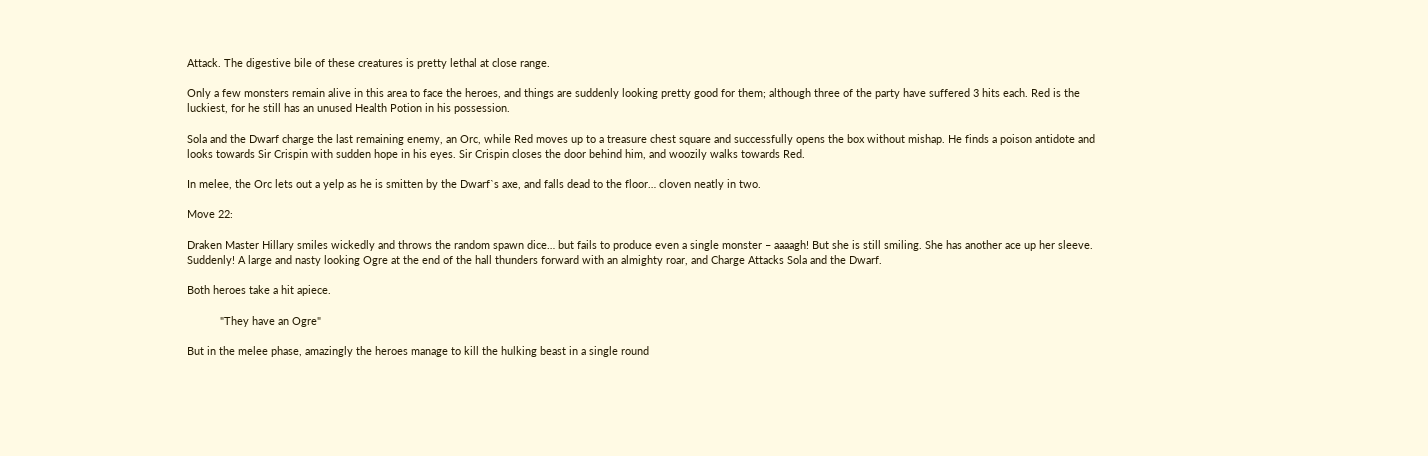Attack. The digestive bile of these creatures is pretty lethal at close range.

Only a few monsters remain alive in this area to face the heroes, and things are suddenly looking pretty good for them; although three of the party have suffered 3 hits each. Red is the luckiest, for he still has an unused Health Potion in his possession.

Sola and the Dwarf charge the last remaining enemy, an Orc, while Red moves up to a treasure chest square and successfully opens the box without mishap. He finds a poison antidote and looks towards Sir Crispin with sudden hope in his eyes. Sir Crispin closes the door behind him, and woozily walks towards Red.

In melee, the Orc lets out a yelp as he is smitten by the Dwarf`s axe, and falls dead to the floor… cloven neatly in two.

Move 22:

Draken Master Hillary smiles wickedly and throws the random spawn dice… but fails to produce even a single monster – aaaagh! But she is still smiling. She has another ace up her sleeve. Suddenly! A large and nasty looking Ogre at the end of the hall thunders forward with an almighty roar, and Charge Attacks Sola and the Dwarf.

Both heroes take a hit apiece.

           "They have an Ogre"

But in the melee phase, amazingly the heroes manage to kill the hulking beast in a single round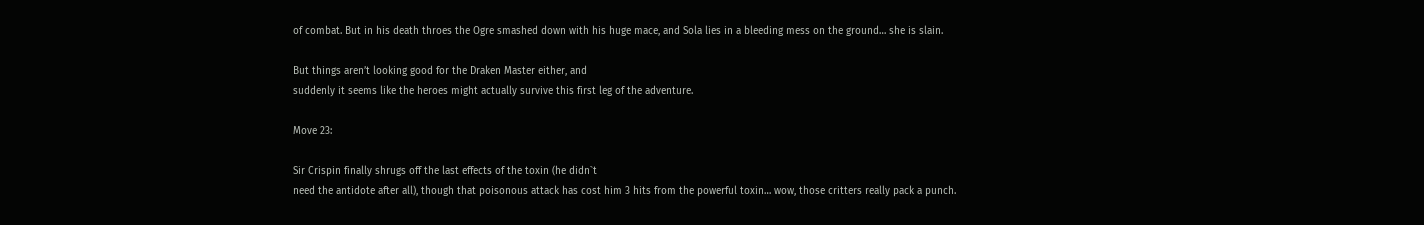of combat. But in his death throes the Ogre smashed down with his huge mace, and Sola lies in a bleeding mess on the ground… she is slain.

But things aren’t looking good for the Draken Master either, and
suddenly it seems like the heroes might actually survive this first leg of the adventure.

Move 23:

Sir Crispin finally shrugs off the last effects of the toxin (he didn`t
need the antidote after all), though that poisonous attack has cost him 3 hits from the powerful toxin… wow, those critters really pack a punch.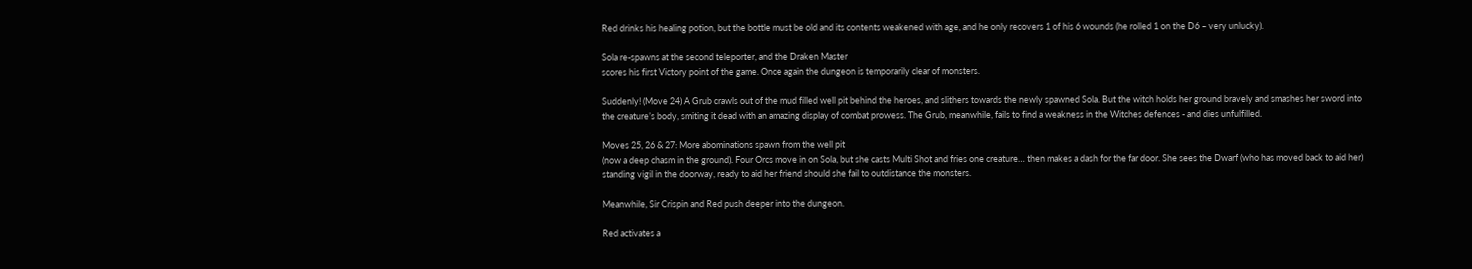Red drinks his healing potion, but the bottle must be old and its contents weakened with age, and he only recovers 1 of his 6 wounds (he rolled 1 on the D6 – very unlucky).

Sola re-spawns at the second teleporter, and the Draken Master
scores his first Victory point of the game. Once again the dungeon is temporarily clear of monsters.

Suddenly! (Move 24) A Grub crawls out of the mud filled well pit behind the heroes, and slithers towards the newly spawned Sola. But the witch holds her ground bravely and smashes her sword into the creature’s body, smiting it dead with an amazing display of combat prowess. The Grub, meanwhile, fails to find a weakness in the Witches defences - and dies unfulfilled.

Moves 25, 26 & 27: More abominations spawn from the well pit
(now a deep chasm in the ground). Four Orcs move in on Sola, but she casts Multi Shot and fries one creature… then makes a dash for the far door. She sees the Dwarf (who has moved back to aid her) standing vigil in the doorway, ready to aid her friend should she fail to outdistance the monsters.

Meanwhile, Sir Crispin and Red push deeper into the dungeon.

Red activates a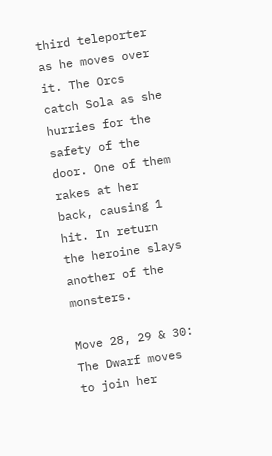third teleporter as he moves over it. The Orcs catch Sola as she hurries for the safety of the door. One of them rakes at her back, causing 1 hit. In return the heroine slays another of the monsters.

Move 28, 29 & 30: The Dwarf moves to join her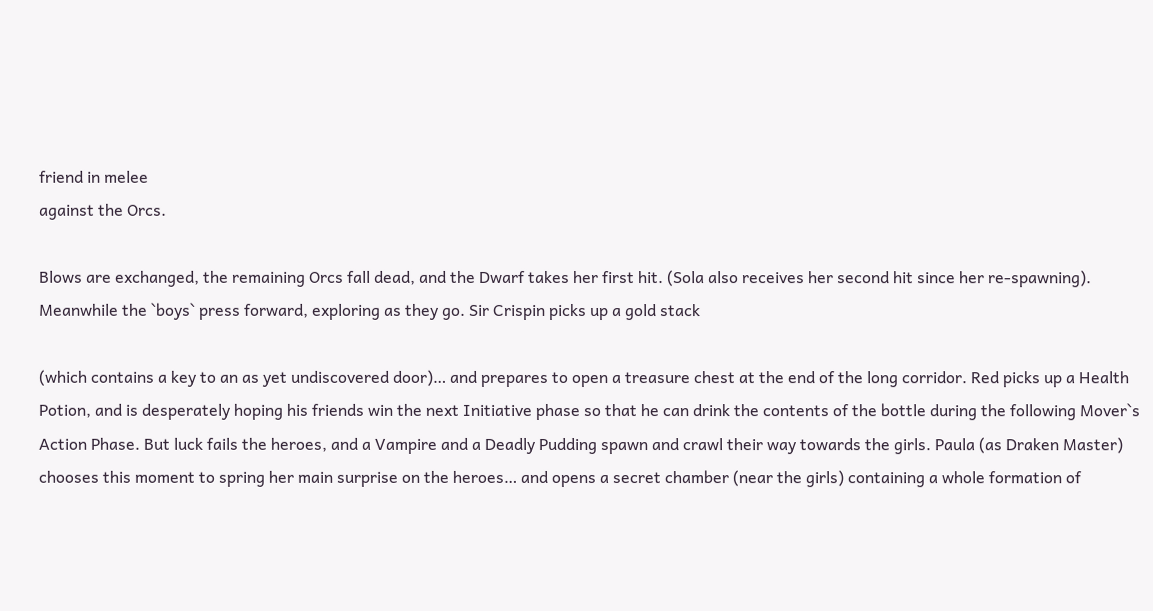friend in melee
against the Orcs.

Blows are exchanged, the remaining Orcs fall dead, and the Dwarf takes her first hit. (Sola also receives her second hit since her re-spawning). Meanwhile the `boys` press forward, exploring as they go. Sir Crispin picks up a gold stack

(which contains a key to an as yet undiscovered door)… and prepares to open a treasure chest at the end of the long corridor. Red picks up a Health Potion, and is desperately hoping his friends win the next Initiative phase so that he can drink the contents of the bottle during the following Mover`s Action Phase. But luck fails the heroes, and a Vampire and a Deadly Pudding spawn and crawl their way towards the girls. Paula (as Draken Master) chooses this moment to spring her main surprise on the heroes… and opens a secret chamber (near the girls) containing a whole formation of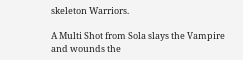skeleton Warriors.

A Multi Shot from Sola slays the Vampire and wounds the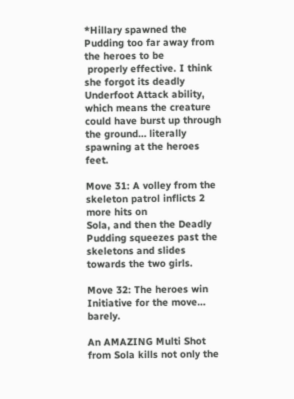*Hillary spawned the Pudding too far away from the heroes to be
 properly effective. I think she forgot its deadly Underfoot Attack ability, which means the creature could have burst up through the ground… literally spawning at the heroes feet.

Move 31: A volley from the skeleton patrol inflicts 2 more hits on
Sola, and then the Deadly Pudding squeezes past the skeletons and slides towards the two girls.

Move 32: The heroes win Initiative for the move… barely.

An AMAZING Multi Shot from Sola kills not only the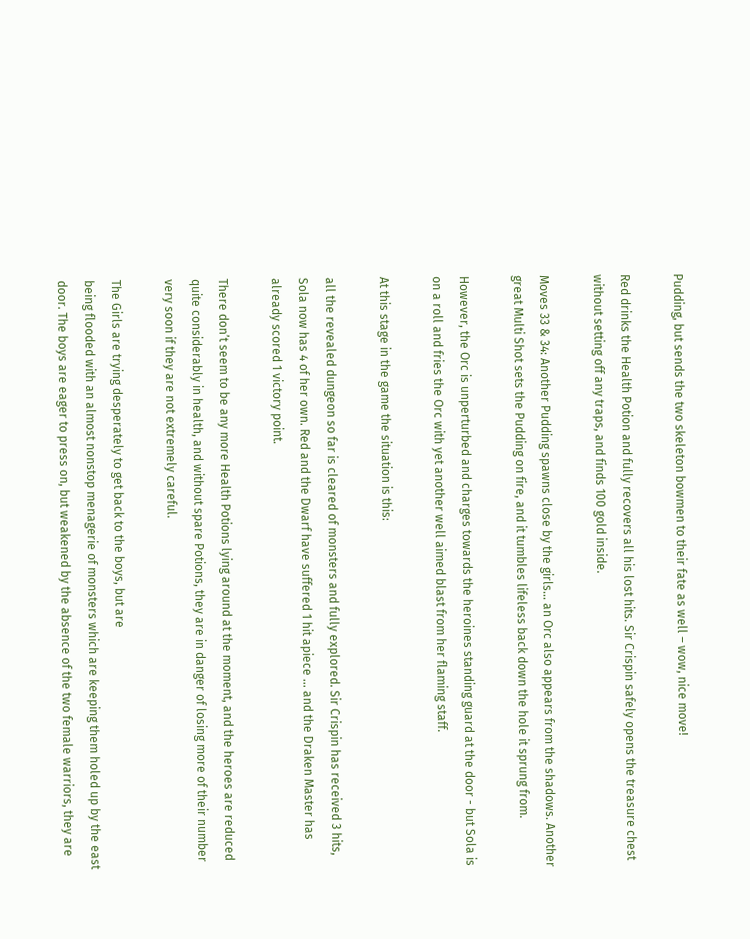Pudding, but sends the two skeleton bowmen to their fate as well – wow, nice move!

Red drinks the Health Potion and fully recovers all his lost hits. Sir Crispin safely opens the treasure chest without setting off any traps, and finds 100 gold inside.

Moves 33 & 34: Another Pudding spawns close by the girls… an Orc also appears from the shadows. Another great Multi Shot sets the Pudding on fire, and it tumbles lifeless back down the hole it sprung from.

However, the Orc is unperturbed and charges towards the heroines standing guard at the door - but Sola is on a roll and fries the Orc with yet another well aimed blast from her flaming staff.

At this stage in the game the situation is this:

all the revealed dungeon so far is cleared of monsters and fully explored. Sir Crispin has received 3 hits, Sola now has 4 of her own. Red and the Dwarf have suffered 1 hit apiece … and the Draken Master has already scored 1 victory point.

There don’t seem to be any more Health Potions lying around at the moment, and the heroes are reduced quite considerably in health, and without spare Potions, they are in danger of losing more of their number very soon if they are not extremely careful.

The Girls are trying desperately to get back to the boys, but are
being flooded with an almost nonstop menagerie of monsters which are keeping them holed up by the east door. The boys are eager to press on, but weakened by the absence of the two female warriors, they are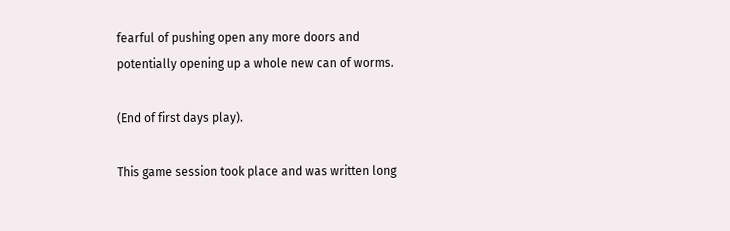fearful of pushing open any more doors and potentially opening up a whole new can of worms.

(End of first days play).

This game session took place and was written long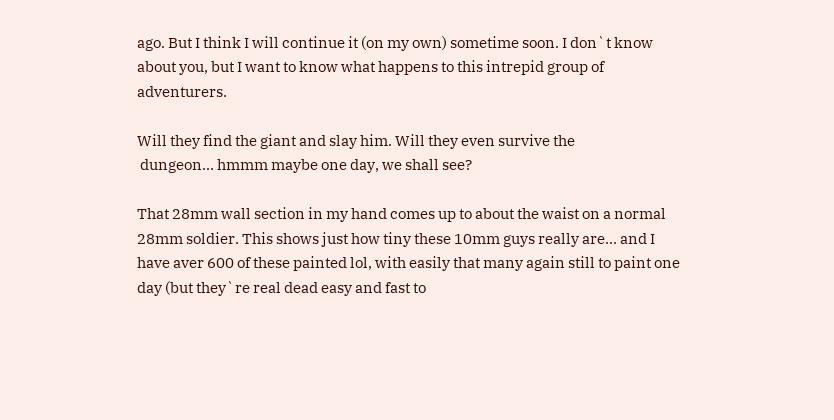ago. But I think I will continue it (on my own) sometime soon. I don`t know about you, but I want to know what happens to this intrepid group of adventurers.

Will they find the giant and slay him. Will they even survive the
 dungeon... hmmm maybe one day, we shall see?

That 28mm wall section in my hand comes up to about the waist on a normal 28mm soldier. This shows just how tiny these 10mm guys really are... and I have aver 600 of these painted lol, with easily that many again still to paint one day (but they`re real dead easy and fast to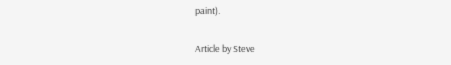paint).

Article by Steve